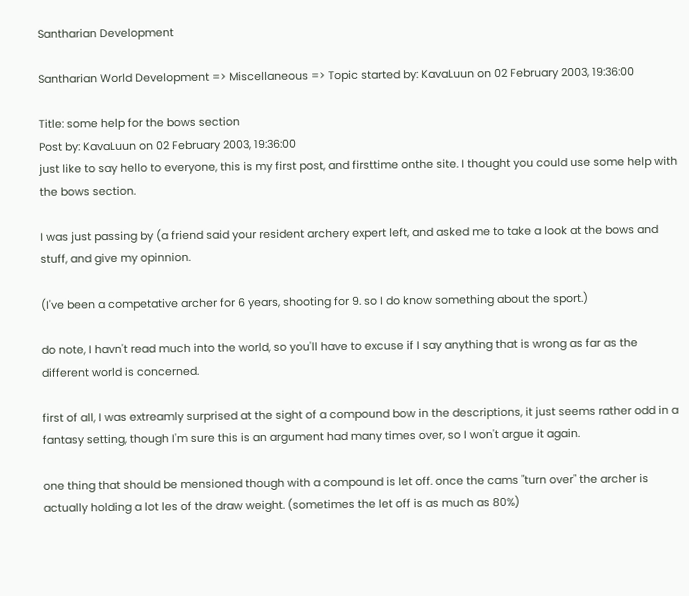Santharian Development

Santharian World Development => Miscellaneous => Topic started by: KavaLuun on 02 February 2003, 19:36:00

Title: some help for the bows section
Post by: KavaLuun on 02 February 2003, 19:36:00
just like to say hello to everyone, this is my first post, and firsttime onthe site. I thought you could use some help with the bows section.

I was just passing by (a friend said your resident archery expert left, and asked me to take a look at the bows and stuff, and give my opinnion.

(I've been a competative archer for 6 years, shooting for 9. so I do know something about the sport.)

do note, I havn't read much into the world, so you'll have to excuse if I say anything that is wrong as far as the different world is concerned.

first of all, I was extreamly surprised at the sight of a compound bow in the descriptions, it just seems rather odd in a fantasy setting, though I'm sure this is an argument had many times over, so I won't argue it again.

one thing that should be mensioned though with a compound is let off. once the cams "turn over" the archer is actually holding a lot les of the draw weight. (sometimes the let off is as much as 80%)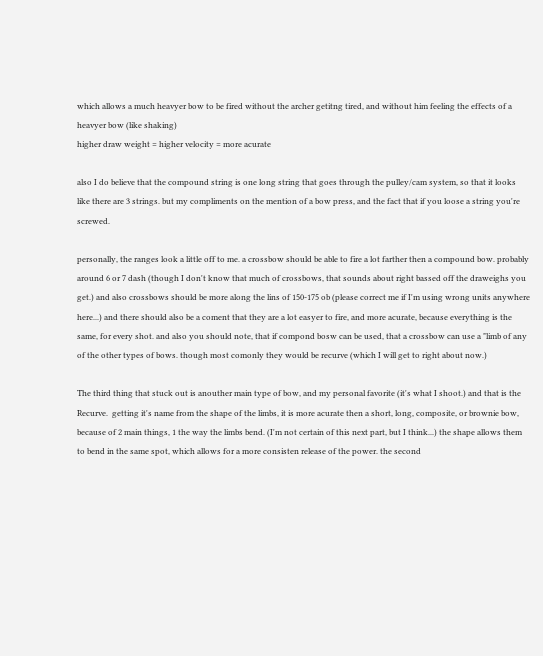which allows a much heavyer bow to be fired without the archer getitng tired, and without him feeling the effects of a heavyer bow (like shaking)
higher draw weight = higher velocity = more acurate

also I do believe that the compound string is one long string that goes through the pulley/cam system, so that it looks like there are 3 strings. but my compliments on the mention of a bow press, and the fact that if you loose a string you're screwed.

personally, the ranges look a little off to me. a crossbow should be able to fire a lot farther then a compound bow. probably around 6 or 7 dash (though I don't know that much of crossbows, that sounds about right bassed off the draweighs you get.) and also crossbows should be more along the lins of 150-175 ob (please correct me if I'm using wrong units anywhere here...) and there should also be a coment that they are a lot easyer to fire, and more acurate, because everything is the same, for every shot. and also you should note, that if compond bosw can be used, that a crossbow can use a "limb of any of the other types of bows. though most comonly they would be recurve (which I will get to right about now.)

The third thing that stuck out is anouther main type of bow, and my personal favorite (it's what I shoot.) and that is the Recurve.  getting it's name from the shape of the limbs, it is more acurate then a short, long, composite, or brownie bow, because of 2 main things, 1 the way the limbs bend. (I'm not certain of this next part, but I think...) the shape allows them to bend in the same spot, which allows for a more consisten release of the power. the second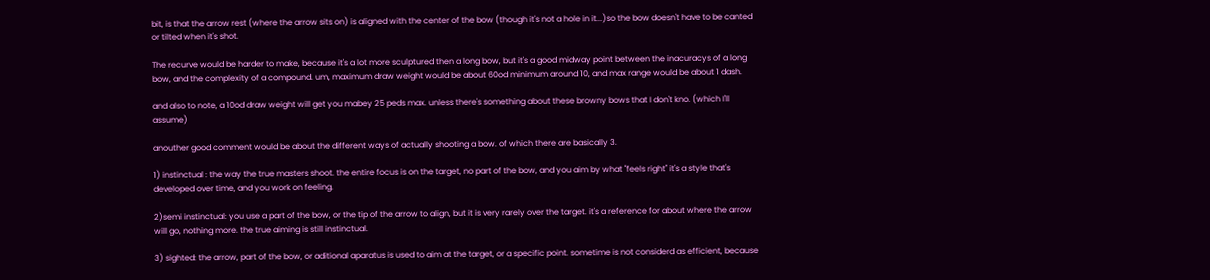bit, is that the arrow rest (where the arrow sits on) is aligned with the center of the bow (though it's not a hole in it...)so the bow doesn't have to be canted or tilted when it's shot.

The recurve would be harder to make, because it's a lot more sculptured then a long bow, but it's a good midway point between the inacuracys of a long bow, and the complexity of a compound. um, maximum draw weight would be about 60od minimum around 10, and max range would be about 1 dash.

and also to note, a 10od draw weight will get you mabey 25 peds max. unless there's something about these browny bows that I don't kno. (which I'll assume)

anouther good comment would be about the different ways of actually shooting a bow. of which there are basically 3.

1) instinctual : the way the true masters shoot. the entire focus is on the target, no part of the bow, and you aim by what "feels right" it's a style that's developed over time, and you work on feeling.

2)semi instinctual: you use a part of the bow, or the tip of the arrow to align, but it is very rarely over the target. it's a reference for about where the arrow will go, nothing more. the true aiming is still instinctual.

3) sighted: the arrow, part of the bow, or aditional aparatus is used to aim at the target, or a specific point. sometime is not considerd as efficient, because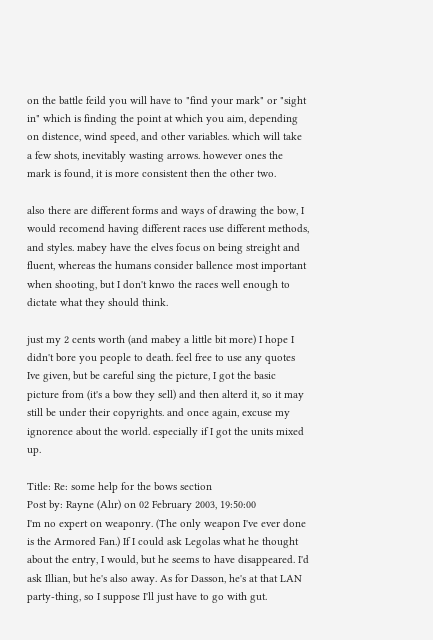on the battle feild you will have to "find your mark" or "sight in" which is finding the point at which you aim, depending on distence, wind speed, and other variables. which will take a few shots, inevitably wasting arrows. however ones the mark is found, it is more consistent then the other two.

also there are different forms and ways of drawing the bow, I would recomend having different races use different methods, and styles. mabey have the elves focus on being streight and fluent, whereas the humans consider ballence most important when shooting, but I don't knwo the races well enough to dictate what they should think.

just my 2 cents worth (and mabey a little bit more) I hope I didn't bore you people to death. feel free to use any quotes Ive given, but be careful sing the picture, I got the basic picture from (it's a bow they sell) and then alterd it, so it may still be under their copyrights. and once again, excuse my ignorence about the world. especially if I got the units mixed up.

Title: Re: some help for the bows section
Post by: Rayne (Alır) on 02 February 2003, 19:50:00
I'm no expert on weaponry. (The only weapon I've ever done is the Armored Fan.) If I could ask Legolas what he thought about the entry, I would, but he seems to have disappeared. I'd ask Illian, but he's also away. As for Dasson, he's at that LAN party-thing, so I suppose I'll just have to go with gut.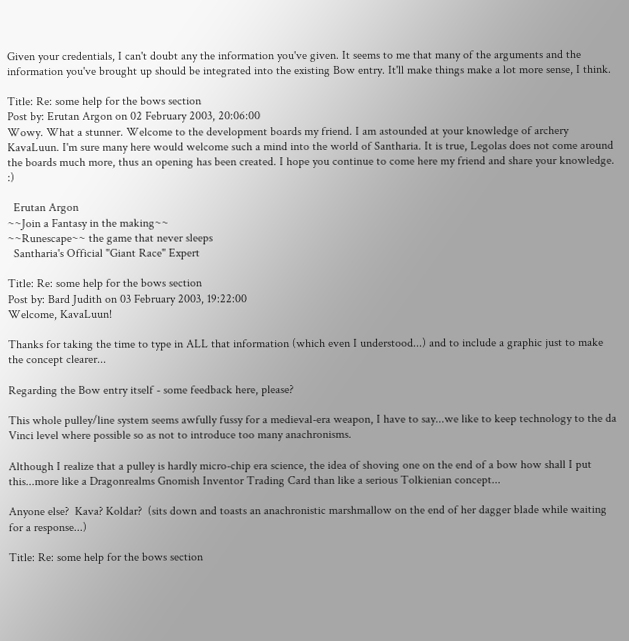Given your credentials, I can't doubt any the information you've given. It seems to me that many of the arguments and the information you've brought up should be integrated into the existing Bow entry. It'll make things make a lot more sense, I think.

Title: Re: some help for the bows section
Post by: Erutan Argon on 02 February 2003, 20:06:00
Wowy. What a stunner. Welcome to the development boards my friend. I am astounded at your knowledge of archery KavaLuun. I'm sure many here would welcome such a mind into the world of Santharia. It is true, Legolas does not come around the boards much more, thus an opening has been created. I hope you continue to come here my friend and share your knowledge. :)

  Erutan Argon
~~Join a Fantasy in the making~~
~~Runescape~~ the game that never sleeps
  Santharia's Official "Giant Race" Expert

Title: Re: some help for the bows section
Post by: Bard Judith on 03 February 2003, 19:22:00
Welcome, KavaLuun!

Thanks for taking the time to type in ALL that information (which even I understood...) and to include a graphic just to make the concept clearer...

Regarding the Bow entry itself - some feedback here, please?

This whole pulley/line system seems awfully fussy for a medieval-era weapon, I have to say...we like to keep technology to the da Vinci level where possible so as not to introduce too many anachronisms.

Although I realize that a pulley is hardly micro-chip era science, the idea of shoving one on the end of a bow how shall I put this...more like a Dragonrealms Gnomish Inventor Trading Card than like a serious Tolkienian concept...

Anyone else?  Kava? Koldar?  (sits down and toasts an anachronistic marshmallow on the end of her dagger blade while waiting for a response...)

Title: Re: some help for the bows section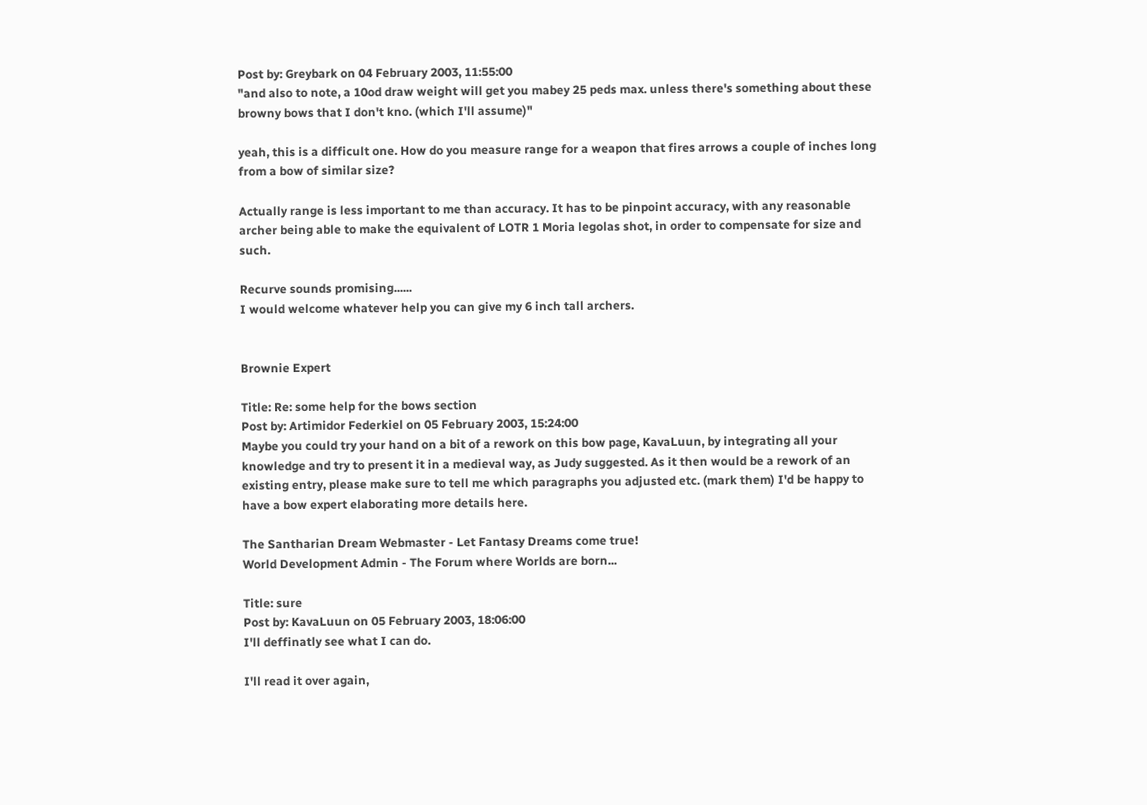Post by: Greybark on 04 February 2003, 11:55:00
"and also to note, a 10od draw weight will get you mabey 25 peds max. unless there's something about these browny bows that I don't kno. (which I'll assume)"

yeah, this is a difficult one. How do you measure range for a weapon that fires arrows a couple of inches long from a bow of similar size?

Actually range is less important to me than accuracy. It has to be pinpoint accuracy, with any reasonable archer being able to make the equivalent of LOTR 1 Moria legolas shot, in order to compensate for size and such.

Recurve sounds promising......
I would welcome whatever help you can give my 6 inch tall archers.


Brownie Expert

Title: Re: some help for the bows section
Post by: Artimidor Federkiel on 05 February 2003, 15:24:00
Maybe you could try your hand on a bit of a rework on this bow page, KavaLuun, by integrating all your knowledge and try to present it in a medieval way, as Judy suggested. As it then would be a rework of an existing entry, please make sure to tell me which paragraphs you adjusted etc. (mark them) I'd be happy to have a bow expert elaborating more details here.

The Santharian Dream Webmaster - Let Fantasy Dreams come true!
World Development Admin - The Forum where Worlds are born...

Title: sure
Post by: KavaLuun on 05 February 2003, 18:06:00
I'll deffinatly see what I can do.

I'll read it over again,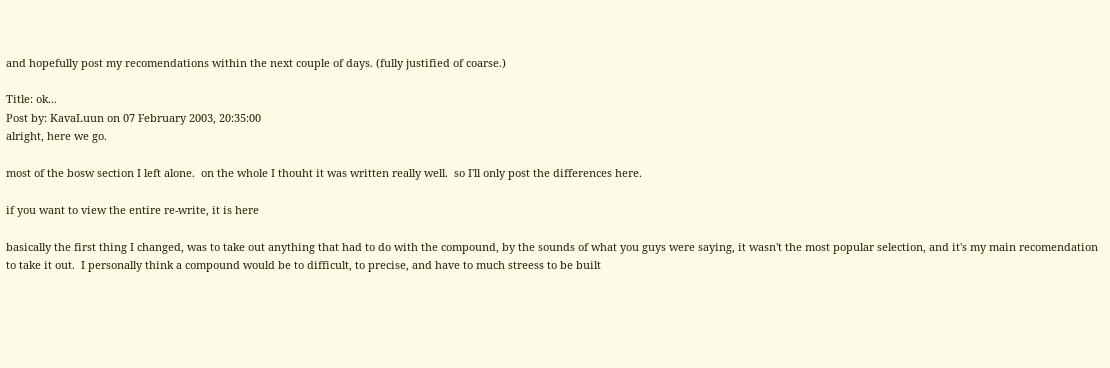and hopefully post my recomendations within the next couple of days. (fully justified of coarse.)

Title: ok...
Post by: KavaLuun on 07 February 2003, 20:35:00
alright, here we go.

most of the bosw section I left alone.  on the whole I thouht it was written really well.  so I'll only post the differences here.

if you want to view the entire re-write, it is here

basically the first thing I changed, was to take out anything that had to do with the compound, by the sounds of what you guys were saying, it wasn't the most popular selection, and it's my main recomendation to take it out.  I personally think a compound would be to difficult, to precise, and have to much streess to be built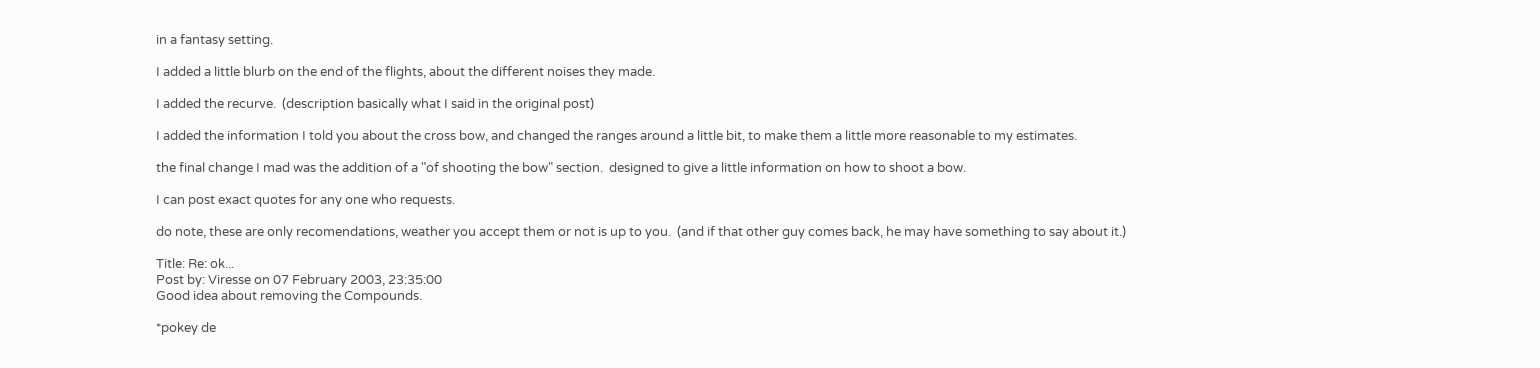in a fantasy setting.

I added a little blurb on the end of the flights, about the different noises they made.

I added the recurve.  (description basically what I said in the original post)

I added the information I told you about the cross bow, and changed the ranges around a little bit, to make them a little more reasonable to my estimates.

the final change I mad was the addition of a "of shooting the bow" section.  designed to give a little information on how to shoot a bow.

I can post exact quotes for any one who requests.

do note, these are only recomendations, weather you accept them or not is up to you.  (and if that other guy comes back, he may have something to say about it.)

Title: Re: ok...
Post by: Viresse on 07 February 2003, 23:35:00
Good idea about removing the Compounds.

*pokey de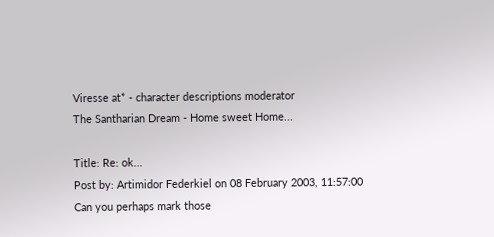Viresse at* - character descriptions moderator
The Santharian Dream - Home sweet Home...

Title: Re: ok...
Post by: Artimidor Federkiel on 08 February 2003, 11:57:00
Can you perhaps mark those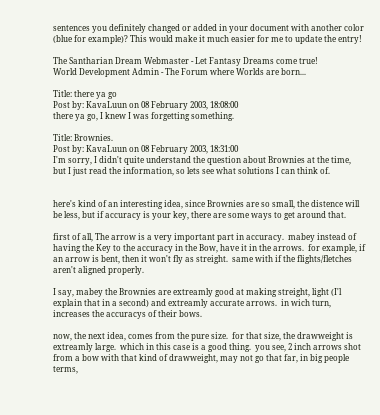sentences you definitely changed or added in your document with another color (blue for example)? This would make it much easier for me to update the entry!

The Santharian Dream Webmaster - Let Fantasy Dreams come true!
World Development Admin - The Forum where Worlds are born...

Title: there ya go
Post by: KavaLuun on 08 February 2003, 18:08:00
there ya go, I knew I was forgetting something.

Title: Brownies.
Post by: KavaLuun on 08 February 2003, 18:31:00
I'm sorry, I didn't quite understand the question about Brownies at the time, but I just read the information, so lets see what solutions I can think of.


here's kind of an interesting idea, since Brownies are so small, the distence will be less, but if accuracy is your key, there are some ways to get around that.

first of all, The arrow is a very important part in accuracy.  mabey instead of having the Key to the accuracy in the Bow, have it in the arrows.  for example, if an arrow is bent, then it won't fly as streight.  same with if the flights/fletches aren't aligned properly.

I say, mabey the Brownies are extreamly good at making streight, light (I'l explain that in a second) and extreamly accurate arrows.  in wich turn, increases the accuracys of their bows.

now, the next idea, comes from the pure size.  for that size, the drawweight is extreamly large.  which in this case is a good thing.  you see, 2 inch arrows shot from a bow with that kind of drawweight, may not go that far, in big people terms,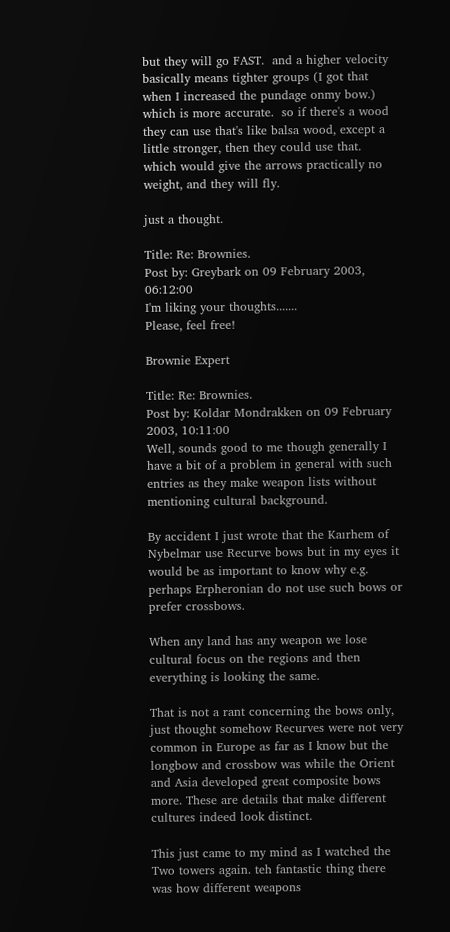but they will go FAST.  and a higher velocity basically means tighter groups (I got that when I increased the pundage onmy bow.)  which is more accurate.  so if there's a wood they can use that's like balsa wood, except a little stronger, then they could use that.  which would give the arrows practically no weight, and they will fly.

just a thought.

Title: Re: Brownies.
Post by: Greybark on 09 February 2003, 06:12:00
I'm liking your thoughts.......
Please, feel free!

Brownie Expert

Title: Re: Brownies.
Post by: Koldar Mondrakken on 09 February 2003, 10:11:00
Well, sounds good to me though generally I have a bit of a problem in general with such entries as they make weapon lists without mentioning cultural background.

By accident I just wrote that the Kaırhem of Nybelmar use Recurve bows but in my eyes it would be as important to know why e.g. perhaps Erpheronian do not use such bows or prefer crossbows.

When any land has any weapon we lose cultural focus on the regions and then everything is looking the same.

That is not a rant concerning the bows only, just thought somehow Recurves were not very common in Europe as far as I know but the longbow and crossbow was while the Orient and Asia developed great composite bows more. These are details that make different cultures indeed look distinct.

This just came to my mind as I watched the Two towers again. teh fantastic thing there was how different weapons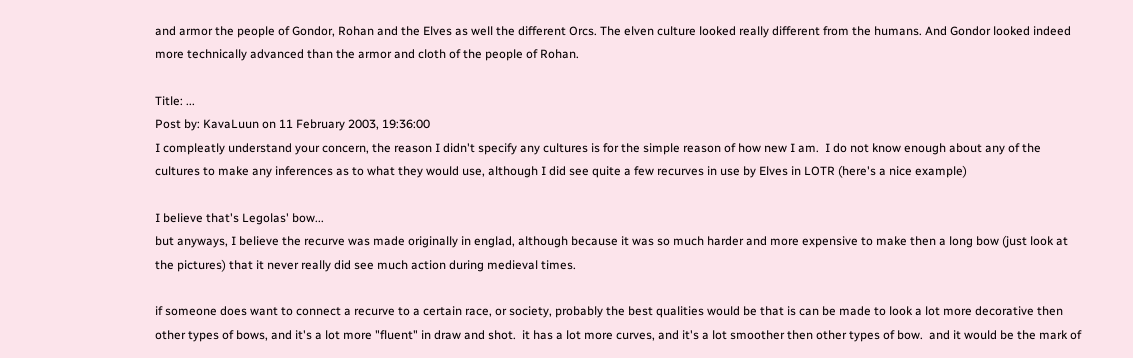and armor the people of Gondor, Rohan and the Elves as well the different Orcs. The elven culture looked really different from the humans. And Gondor looked indeed more technically advanced than the armor and cloth of the people of Rohan.

Title: ...
Post by: KavaLuun on 11 February 2003, 19:36:00
I compleatly understand your concern, the reason I didn't specify any cultures is for the simple reason of how new I am.  I do not know enough about any of the cultures to make any inferences as to what they would use, although I did see quite a few recurves in use by Elves in LOTR (here's a nice example)

I believe that's Legolas' bow...
but anyways, I believe the recurve was made originally in englad, although because it was so much harder and more expensive to make then a long bow (just look at the pictures) that it never really did see much action during medieval times.

if someone does want to connect a recurve to a certain race, or society, probably the best qualities would be that is can be made to look a lot more decorative then other types of bows, and it's a lot more "fluent" in draw and shot.  it has a lot more curves, and it's a lot smoother then other types of bow.  and it would be the mark of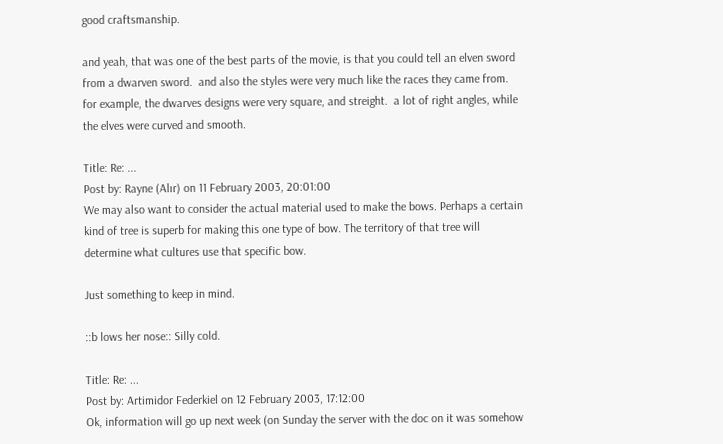good craftsmanship.

and yeah, that was one of the best parts of the movie, is that you could tell an elven sword from a dwarven sword.  and also the styles were very much like the races they came from.  for example, the dwarves designs were very square, and streight.  a lot of right angles, while the elves were curved and smooth.

Title: Re: ...
Post by: Rayne (Alır) on 11 February 2003, 20:01:00
We may also want to consider the actual material used to make the bows. Perhaps a certain kind of tree is superb for making this one type of bow. The territory of that tree will determine what cultures use that specific bow.

Just something to keep in mind.

::b lows her nose:: Silly cold.

Title: Re: ...
Post by: Artimidor Federkiel on 12 February 2003, 17:12:00
Ok, information will go up next week (on Sunday the server with the doc on it was somehow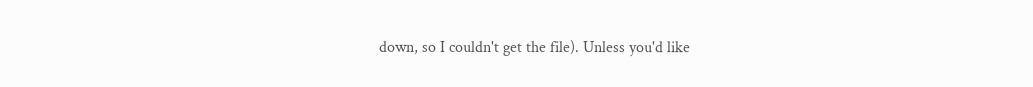down, so I couldn't get the file). Unless you'd like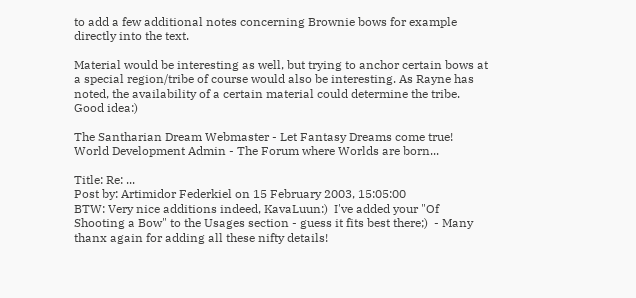to add a few additional notes concerning Brownie bows for example directly into the text.

Material would be interesting as well, but trying to anchor certain bows at a special region/tribe of course would also be interesting. As Rayne has noted, the availability of a certain material could determine the tribe. Good idea:)

The Santharian Dream Webmaster - Let Fantasy Dreams come true!
World Development Admin - The Forum where Worlds are born...

Title: Re: ...
Post by: Artimidor Federkiel on 15 February 2003, 15:05:00
BTW: Very nice additions indeed, KavaLuun:)  I've added your "Of Shooting a Bow" to the Usages section - guess it fits best there;)  - Many thanx again for adding all these nifty details!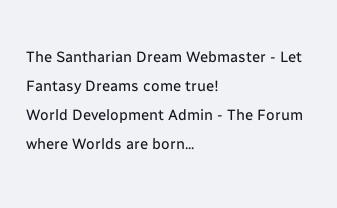The Santharian Dream Webmaster - Let Fantasy Dreams come true!
World Development Admin - The Forum where Worlds are born...